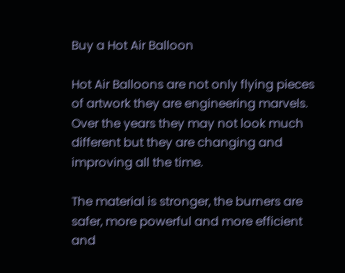Buy a Hot Air Balloon

Hot Air Balloons are not only flying pieces of artwork they are engineering marvels. Over the years they may not look much different but they are changing and improving all the time.

The material is stronger, the burners are safer, more powerful and more efficient and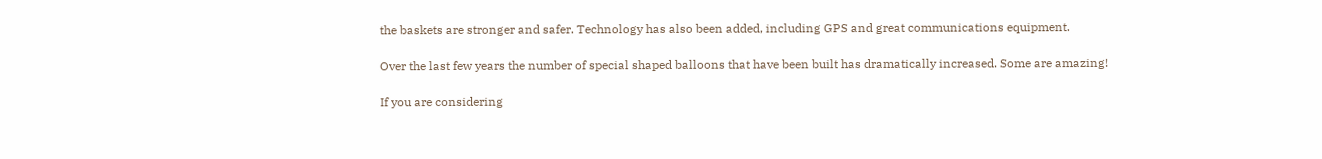the baskets are stronger and safer. Technology has also been added, including GPS and great communications equipment.

Over the last few years the number of special shaped balloons that have been built has dramatically increased. Some are amazing!

If you are considering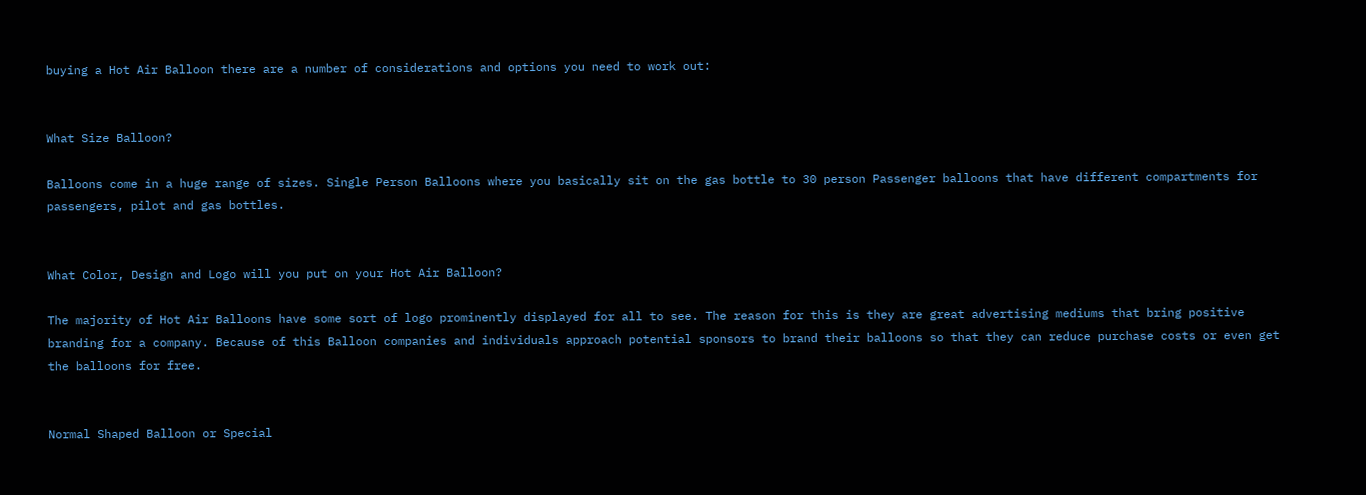buying a Hot Air Balloon there are a number of considerations and options you need to work out:


What Size Balloon?

Balloons come in a huge range of sizes. Single Person Balloons where you basically sit on the gas bottle to 30 person Passenger balloons that have different compartments for passengers, pilot and gas bottles.


What Color, Design and Logo will you put on your Hot Air Balloon?

The majority of Hot Air Balloons have some sort of logo prominently displayed for all to see. The reason for this is they are great advertising mediums that bring positive branding for a company. Because of this Balloon companies and individuals approach potential sponsors to brand their balloons so that they can reduce purchase costs or even get the balloons for free.


Normal Shaped Balloon or Special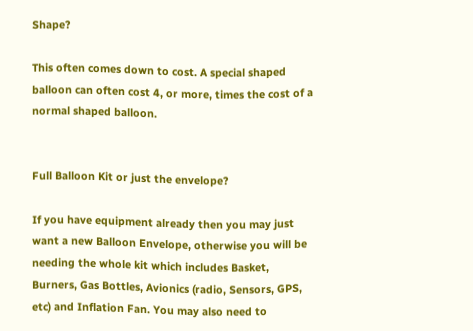Shape?

This often comes down to cost. A special shaped balloon can often cost 4, or more, times the cost of a normal shaped balloon.


Full Balloon Kit or just the envelope?

If you have equipment already then you may just want a new Balloon Envelope, otherwise you will be needing the whole kit which includes Basket, Burners, Gas Bottles, Avionics (radio, Sensors, GPS, etc) and Inflation Fan. You may also need to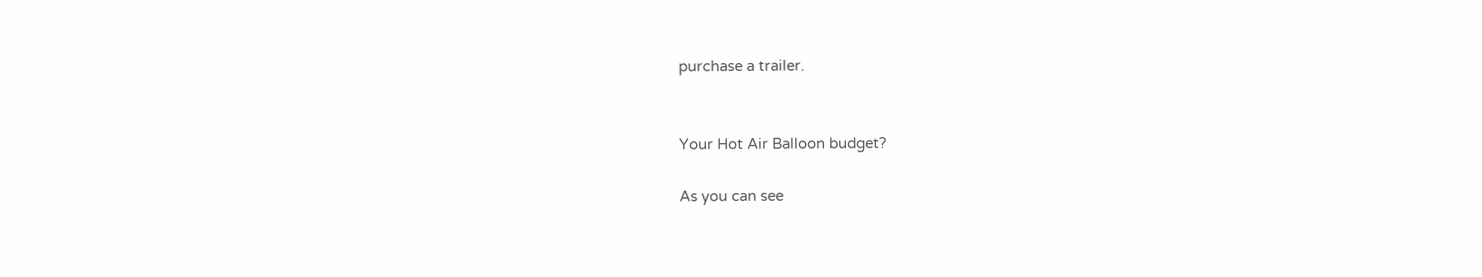purchase a trailer.


Your Hot Air Balloon budget?

As you can see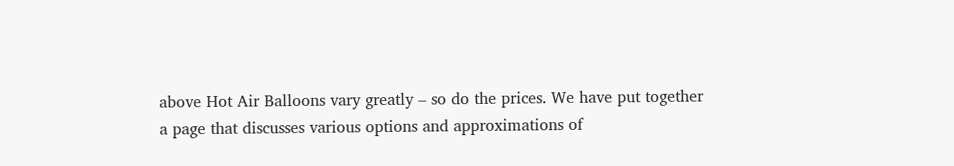above Hot Air Balloons vary greatly – so do the prices. We have put together a page that discusses various options and approximations of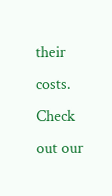their costs. Check out our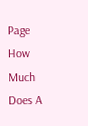Page How Much Does A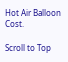Hot Air Balloon Cost.

Scroll to Top